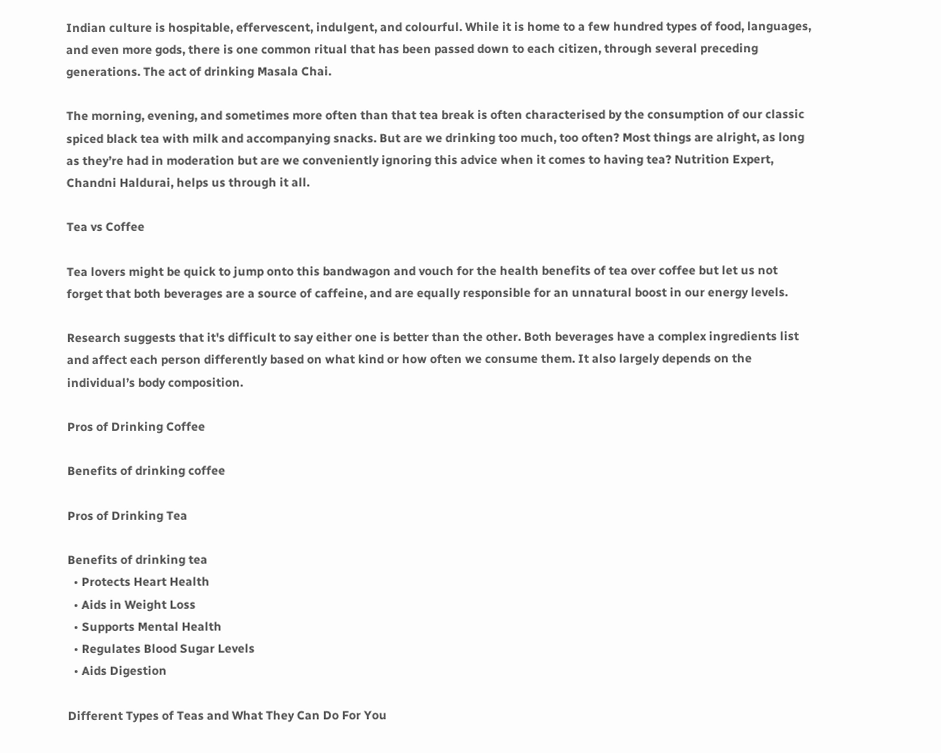Indian culture is hospitable, effervescent, indulgent, and colourful. While it is home to a few hundred types of food, languages, and even more gods, there is one common ritual that has been passed down to each citizen, through several preceding generations. The act of drinking Masala Chai.

The morning, evening, and sometimes more often than that tea break is often characterised by the consumption of our classic spiced black tea with milk and accompanying snacks. But are we drinking too much, too often? Most things are alright, as long as they’re had in moderation but are we conveniently ignoring this advice when it comes to having tea? Nutrition Expert, Chandni Haldurai, helps us through it all.

Tea vs Coffee

Tea lovers might be quick to jump onto this bandwagon and vouch for the health benefits of tea over coffee but let us not forget that both beverages are a source of caffeine, and are equally responsible for an unnatural boost in our energy levels.

Research suggests that it's difficult to say either one is better than the other. Both beverages have a complex ingredients list and affect each person differently based on what kind or how often we consume them. It also largely depends on the individual’s body composition.

Pros of Drinking Coffee

Benefits of drinking coffee

Pros of Drinking Tea

Benefits of drinking tea
  • Protects Heart Health
  • Aids in Weight Loss
  • Supports Mental Health
  • Regulates Blood Sugar Levels
  • Aids Digestion

Different Types of Teas and What They Can Do For You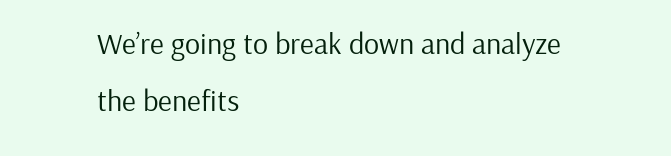We’re going to break down and analyze the benefits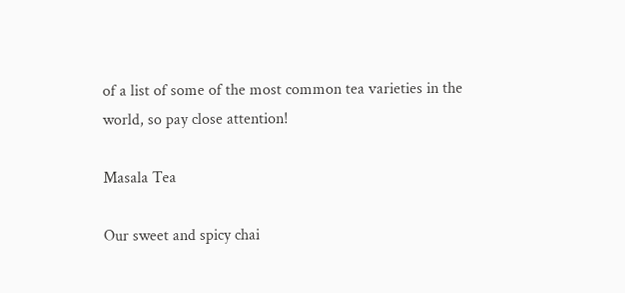of a list of some of the most common tea varieties in the world, so pay close attention!

Masala Tea

Our sweet and spicy chai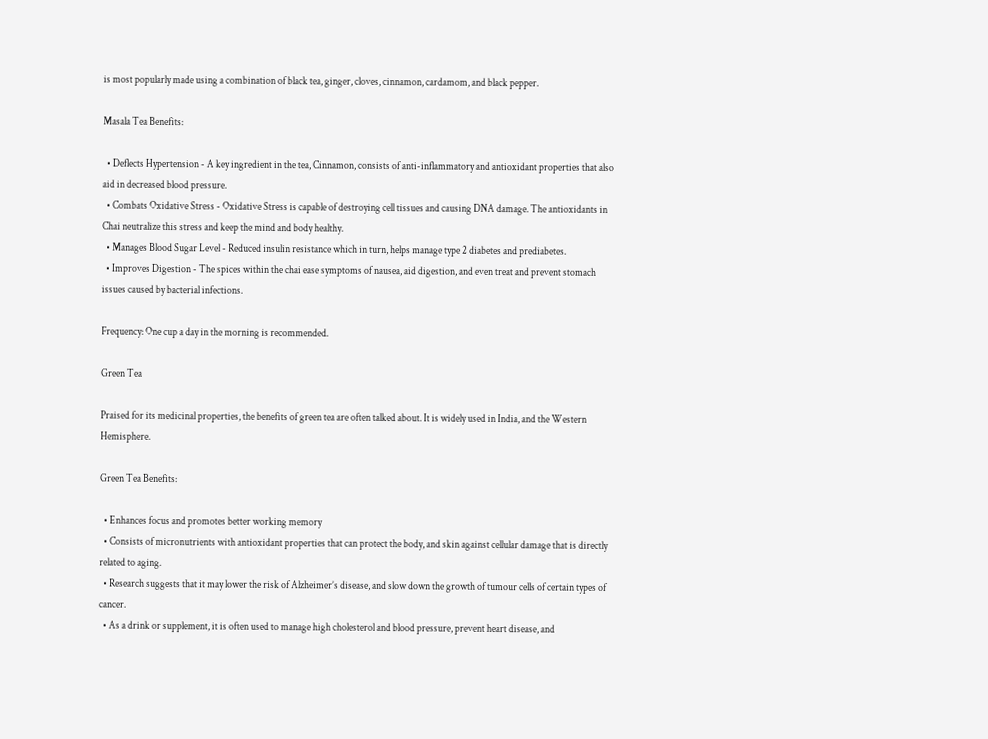is most popularly made using a combination of black tea, ginger, cloves, cinnamon, cardamom, and black pepper.

Masala Tea Benefits:

  • Deflects Hypertension - A key ingredient in the tea, Cinnamon, consists of anti-inflammatory and antioxidant properties that also aid in decreased blood pressure.
  • Combats Oxidative Stress - Oxidative Stress is capable of destroying cell tissues and causing DNA damage. The antioxidants in Chai neutralize this stress and keep the mind and body healthy.
  • Manages Blood Sugar Level - Reduced insulin resistance which in turn, helps manage type 2 diabetes and prediabetes.
  • Improves Digestion - The spices within the chai ease symptoms of nausea, aid digestion, and even treat and prevent stomach issues caused by bacterial infections.

Frequency: One cup a day in the morning is recommended.

Green Tea

Praised for its medicinal properties, the benefits of green tea are often talked about. It is widely used in India, and the Western Hemisphere.

Green Tea Benefits:

  • Enhances focus and promotes better working memory
  • Consists of micronutrients with antioxidant properties that can protect the body, and skin against cellular damage that is directly related to aging.
  • Research suggests that it may lower the risk of Alzheimer’s disease, and slow down the growth of tumour cells of certain types of cancer.
  • As a drink or supplement, it is often used to manage high cholesterol and blood pressure, prevent heart disease, and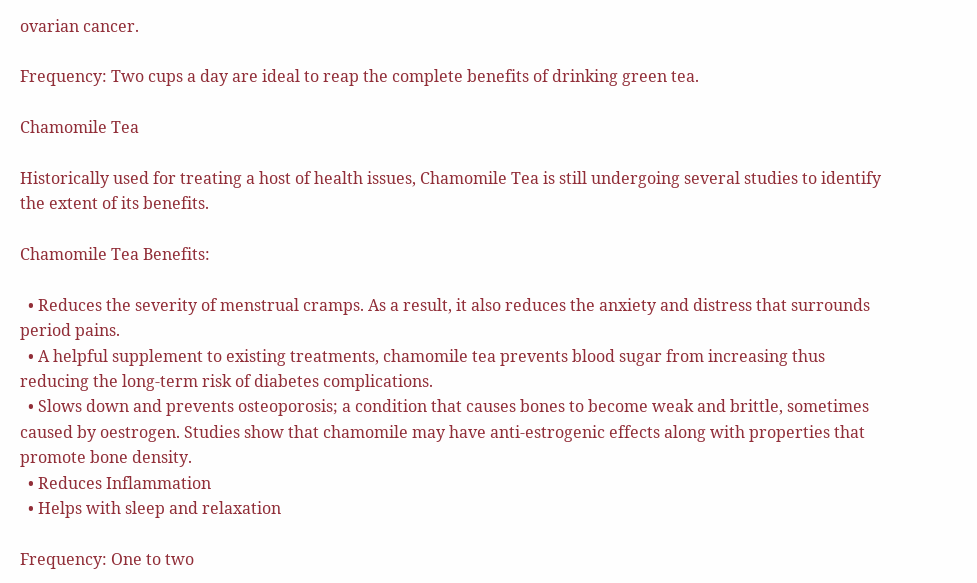ovarian cancer.

Frequency: Two cups a day are ideal to reap the complete benefits of drinking green tea.

Chamomile Tea

Historically used for treating a host of health issues, Chamomile Tea is still undergoing several studies to identify the extent of its benefits.

Chamomile Tea Benefits:

  • Reduces the severity of menstrual cramps. As a result, it also reduces the anxiety and distress that surrounds period pains.
  • A helpful supplement to existing treatments, chamomile tea prevents blood sugar from increasing thus reducing the long-term risk of diabetes complications.
  • Slows down and prevents osteoporosis; a condition that causes bones to become weak and brittle, sometimes caused by oestrogen. Studies show that chamomile may have anti-estrogenic effects along with properties that promote bone density.
  • Reduces Inflammation
  • Helps with sleep and relaxation

Frequency: One to two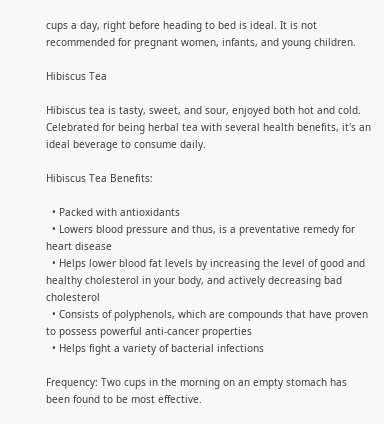cups a day, right before heading to bed is ideal. It is not recommended for pregnant women, infants, and young children.

Hibiscus Tea

Hibiscus tea is tasty, sweet, and sour, enjoyed both hot and cold. Celebrated for being herbal tea with several health benefits, it's an ideal beverage to consume daily.

Hibiscus Tea Benefits:

  • Packed with antioxidants
  • Lowers blood pressure and thus, is a preventative remedy for heart disease
  • Helps lower blood fat levels by increasing the level of good and healthy cholesterol in your body, and actively decreasing bad cholesterol
  • Consists of polyphenols, which are compounds that have proven to possess powerful anti-cancer properties
  • Helps fight a variety of bacterial infections

Frequency: Two cups in the morning on an empty stomach has been found to be most effective.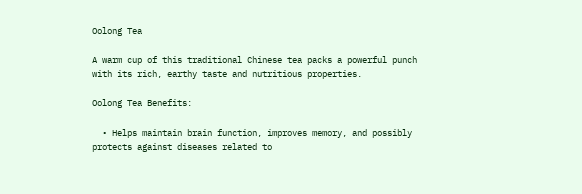Oolong Tea

A warm cup of this traditional Chinese tea packs a powerful punch with its rich, earthy taste and nutritious properties.

Oolong Tea Benefits:

  • Helps maintain brain function, improves memory, and possibly protects against diseases related to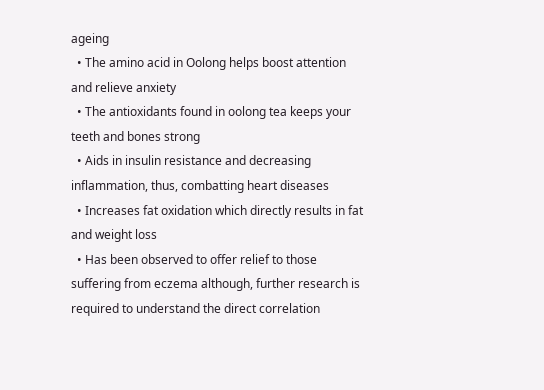ageing
  • The amino acid in Oolong helps boost attention and relieve anxiety
  • The antioxidants found in oolong tea keeps your teeth and bones strong
  • Aids in insulin resistance and decreasing inflammation, thus, combatting heart diseases
  • Increases fat oxidation which directly results in fat and weight loss
  • Has been observed to offer relief to those suffering from eczema although, further research is required to understand the direct correlation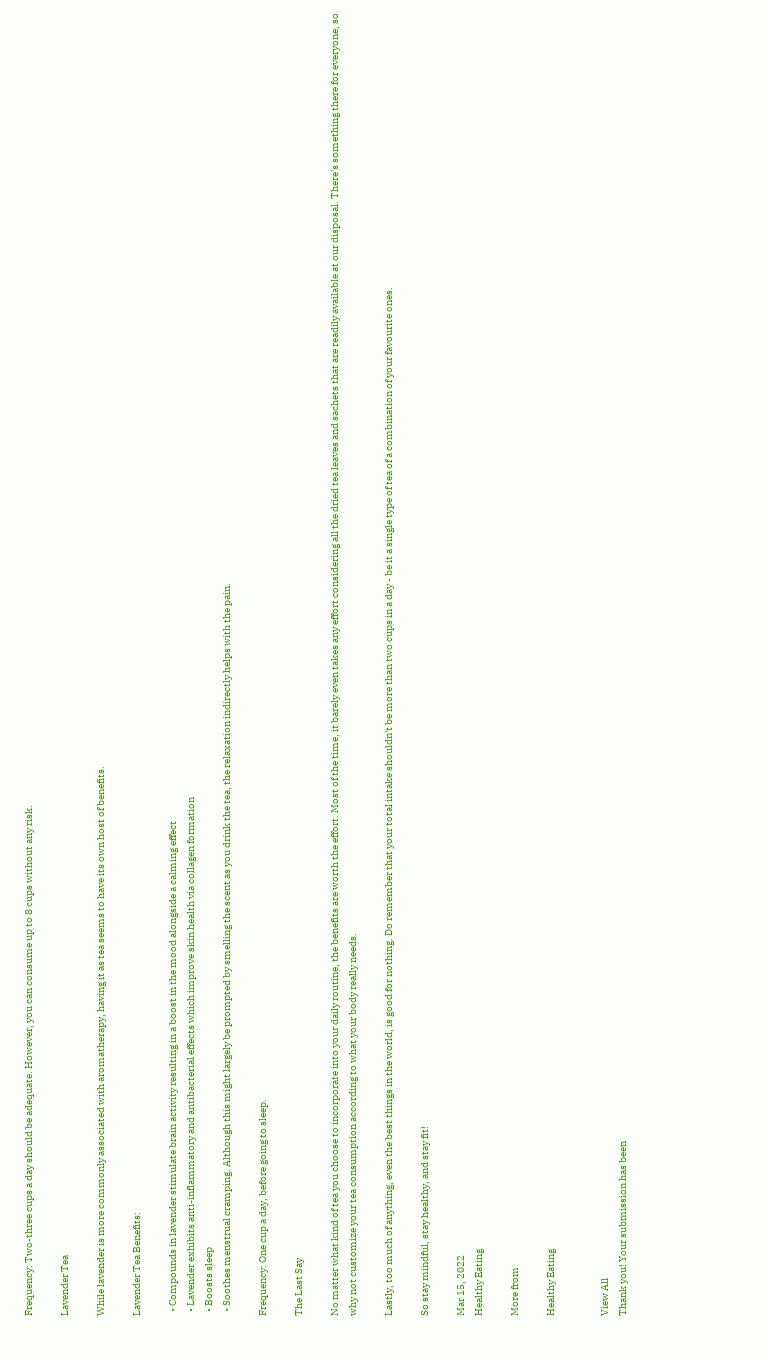Frequency: Two-three cups a day should be adequate. However, you can consume up to 8 cups without any risk.

Lavender Tea

While lavender is more commonly associated with aromatherapy, having it as tea seems to have its own host of benefits.

Lavender Tea Benefits:

  • Compounds in lavender stimulate brain activity resulting in a boost in the mood alongside a calming effect
  • Lavender exhibits anti-inflammatory and antibacterial effects which improve skin health via collagen formation
  • Boosts sleep
  • Soothes menstrual cramping. Although this might largely be prompted by smelling the scent as you drink the tea, the relaxation indirectly helps with the pain.

Frequency: One cup a day, before going to sleep.

The Last Say

No matter what kind of tea you choose to incorporate into your daily routine, the benefits are worth the effort. Most of the time, it barely even takes any effort considering all the dried tea leaves and sachets that are readily available at our disposal. There's something there for everyone, so why not customize your tea consumption according to what your body really needs.

Lastly, too much of anything, even the best things in the world, is good for nothing. Do remember that your total intake shouldn't be more than two cups in a day - be it a single type of tea of a combination of your favourite ones.

So stay mindful, stay healthy, and stay fit!

Mar 15, 2022
Healthy Eating

More from

Healthy Eating


View All
Thank you! Your submission has been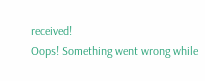received!
Oops! Something went wrong while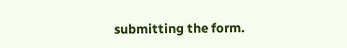submitting the form.